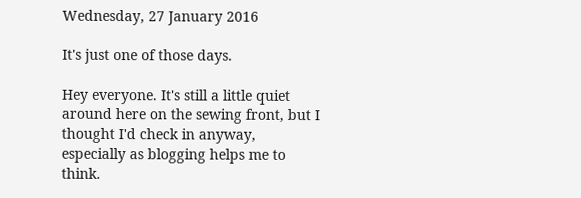Wednesday, 27 January 2016

It's just one of those days.

Hey everyone. It's still a little quiet around here on the sewing front, but I thought I'd check in anyway, especially as blogging helps me to think.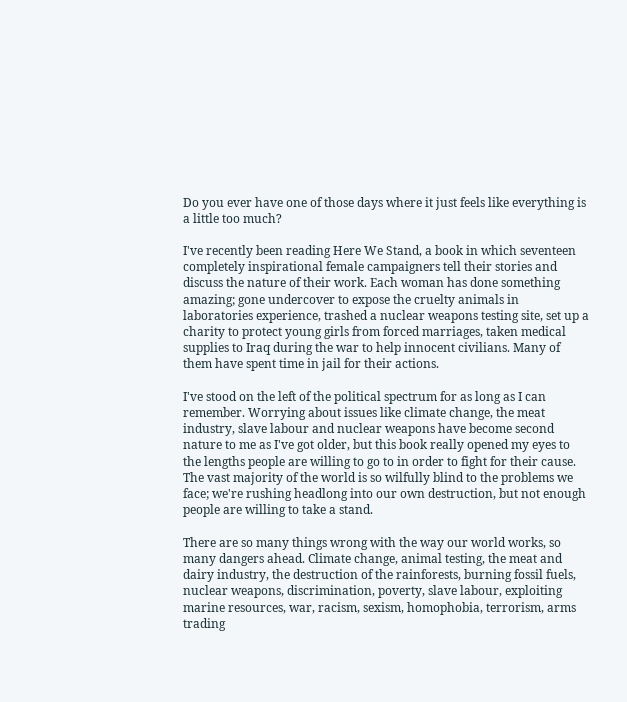Do you ever have one of those days where it just feels like everything is a little too much?

I've recently been reading Here We Stand, a book in which seventeen completely inspirational female campaigners tell their stories and discuss the nature of their work. Each woman has done something amazing; gone undercover to expose the cruelty animals in laboratories experience, trashed a nuclear weapons testing site, set up a charity to protect young girls from forced marriages, taken medical supplies to Iraq during the war to help innocent civilians. Many of them have spent time in jail for their actions.

I've stood on the left of the political spectrum for as long as I can remember. Worrying about issues like climate change, the meat industry, slave labour and nuclear weapons have become second nature to me as I've got older, but this book really opened my eyes to the lengths people are willing to go to in order to fight for their cause. The vast majority of the world is so wilfully blind to the problems we face; we're rushing headlong into our own destruction, but not enough people are willing to take a stand.

There are so many things wrong with the way our world works, so many dangers ahead. Climate change, animal testing, the meat and dairy industry, the destruction of the rainforests, burning fossil fuels, nuclear weapons, discrimination, poverty, slave labour, exploiting marine resources, war, racism, sexism, homophobia, terrorism, arms trading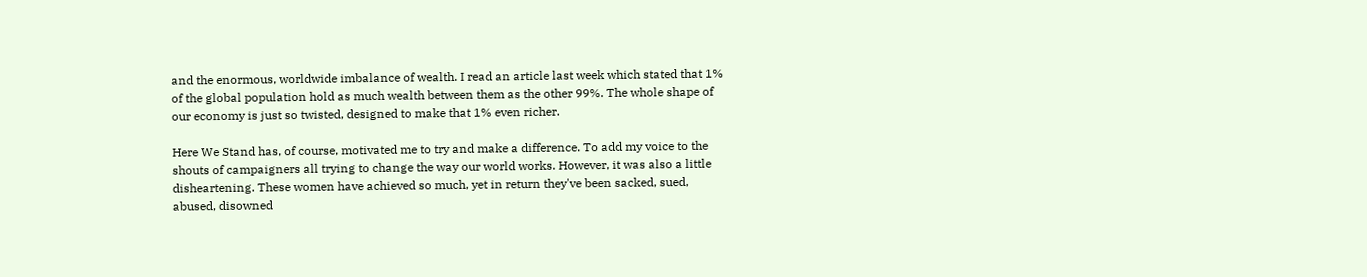and the enormous, worldwide imbalance of wealth. I read an article last week which stated that 1% of the global population hold as much wealth between them as the other 99%. The whole shape of our economy is just so twisted, designed to make that 1% even richer.

Here We Stand has, of course, motivated me to try and make a difference. To add my voice to the shouts of campaigners all trying to change the way our world works. However, it was also a little disheartening. These women have achieved so much, yet in return they've been sacked, sued, abused, disowned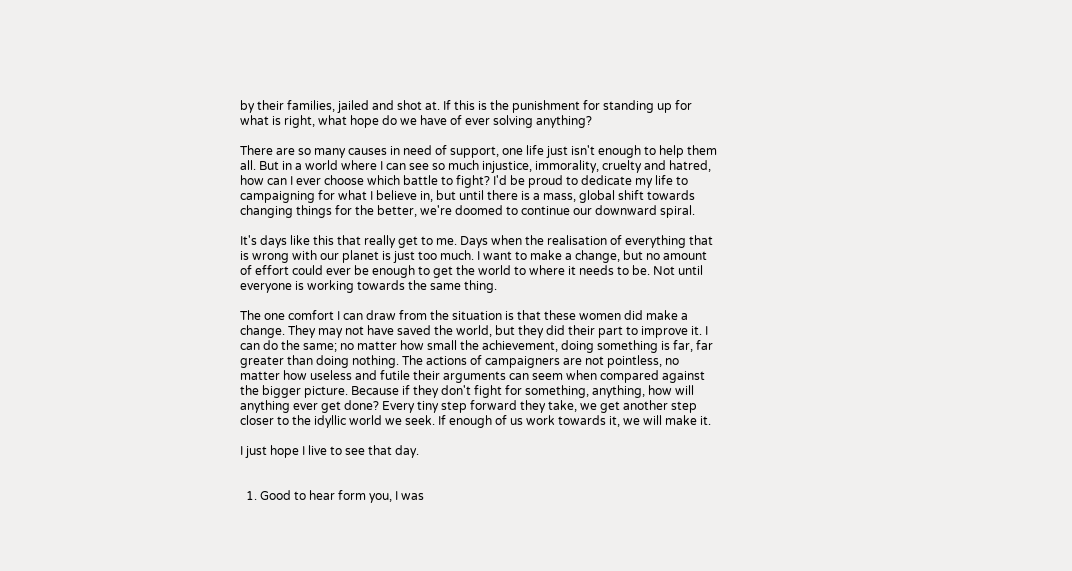by their families, jailed and shot at. If this is the punishment for standing up for what is right, what hope do we have of ever solving anything?

There are so many causes in need of support, one life just isn't enough to help them all. But in a world where I can see so much injustice, immorality, cruelty and hatred, how can I ever choose which battle to fight? I'd be proud to dedicate my life to campaigning for what I believe in, but until there is a mass, global shift towards changing things for the better, we're doomed to continue our downward spiral.

It's days like this that really get to me. Days when the realisation of everything that is wrong with our planet is just too much. I want to make a change, but no amount of effort could ever be enough to get the world to where it needs to be. Not until everyone is working towards the same thing.

The one comfort I can draw from the situation is that these women did make a change. They may not have saved the world, but they did their part to improve it. I can do the same; no matter how small the achievement, doing something is far, far greater than doing nothing. The actions of campaigners are not pointless, no matter how useless and futile their arguments can seem when compared against the bigger picture. Because if they don't fight for something, anything, how will anything ever get done? Every tiny step forward they take, we get another step closer to the idyllic world we seek. If enough of us work towards it, we will make it.

I just hope I live to see that day.


  1. Good to hear form you, I was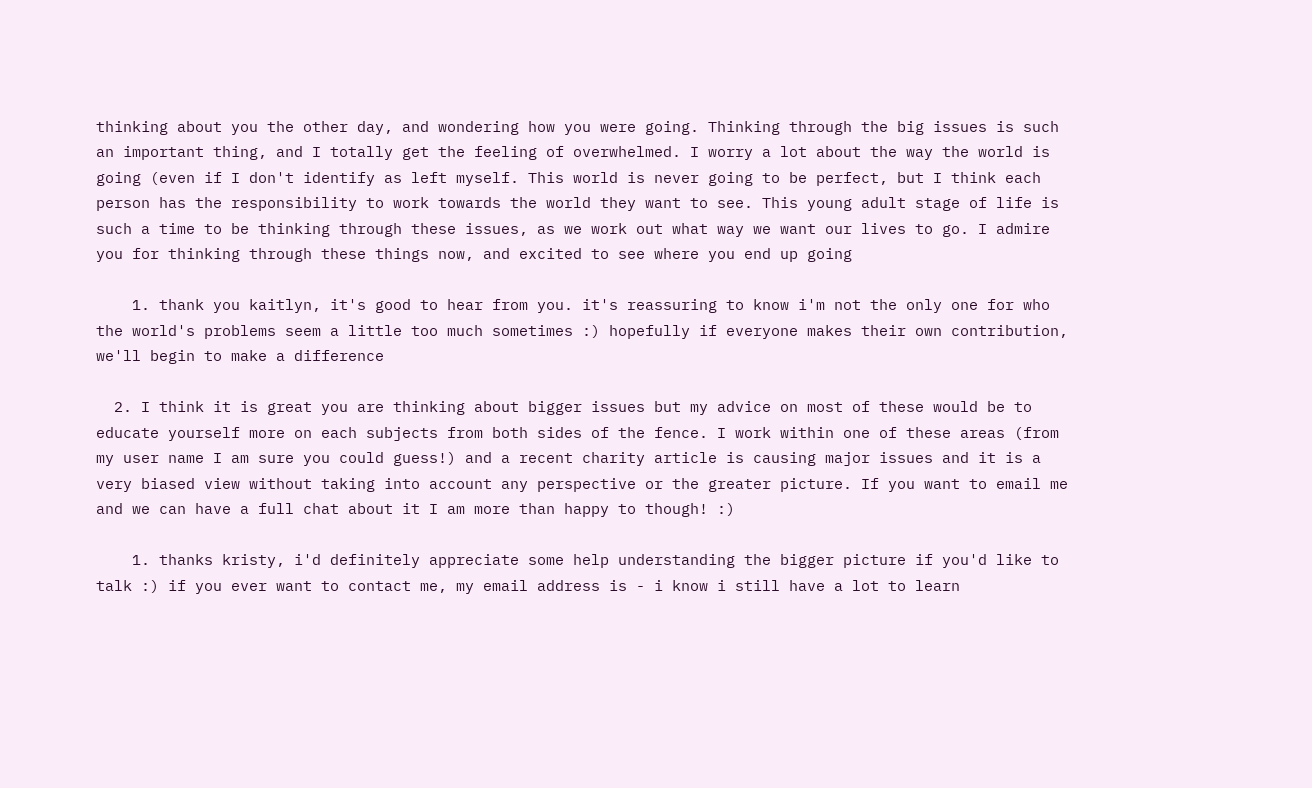thinking about you the other day, and wondering how you were going. Thinking through the big issues is such an important thing, and I totally get the feeling of overwhelmed. I worry a lot about the way the world is going (even if I don't identify as left myself. This world is never going to be perfect, but I think each person has the responsibility to work towards the world they want to see. This young adult stage of life is such a time to be thinking through these issues, as we work out what way we want our lives to go. I admire you for thinking through these things now, and excited to see where you end up going

    1. thank you kaitlyn, it's good to hear from you. it's reassuring to know i'm not the only one for who the world's problems seem a little too much sometimes :) hopefully if everyone makes their own contribution, we'll begin to make a difference

  2. I think it is great you are thinking about bigger issues but my advice on most of these would be to educate yourself more on each subjects from both sides of the fence. I work within one of these areas (from my user name I am sure you could guess!) and a recent charity article is causing major issues and it is a very biased view without taking into account any perspective or the greater picture. If you want to email me and we can have a full chat about it I am more than happy to though! :)

    1. thanks kristy, i'd definitely appreciate some help understanding the bigger picture if you'd like to talk :) if you ever want to contact me, my email address is - i know i still have a lot to learn